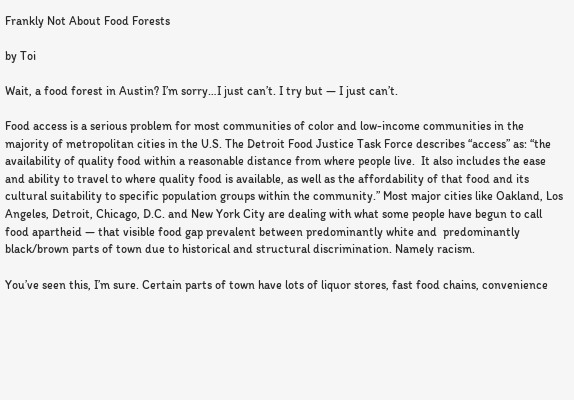Frankly Not About Food Forests

by Toi

Wait, a food forest in Austin? I’m sorry…I just can’t. I try but — I just can’t.

Food access is a serious problem for most communities of color and low-income communities in the majority of metropolitan cities in the U.S. The Detroit Food Justice Task Force describes “access” as: “the availability of quality food within a reasonable distance from where people live.  It also includes the ease and ability to travel to where quality food is available, as well as the affordability of that food and its cultural suitability to specific population groups within the community.” Most major cities like Oakland, Los Angeles, Detroit, Chicago, D.C. and New York City are dealing with what some people have begun to call food apartheid — that visible food gap prevalent between predominantly white and  predominantly black/brown parts of town due to historical and structural discrimination. Namely racism.

You’ve seen this, I’m sure. Certain parts of town have lots of liquor stores, fast food chains, convenience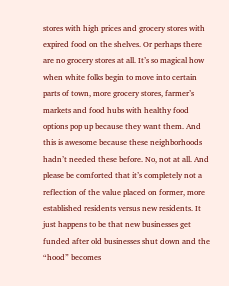stores with high prices and grocery stores with expired food on the shelves. Or perhaps there are no grocery stores at all. It’s so magical how when white folks begin to move into certain parts of town, more grocery stores, farmer’s markets and food hubs with healthy food options pop up because they want them. And this is awesome because these neighborhoods hadn’t needed these before. No, not at all. And please be comforted that it’s completely not a reflection of the value placed on former, more established residents versus new residents. It just happens to be that new businesses get funded after old businesses shut down and the “hood” becomes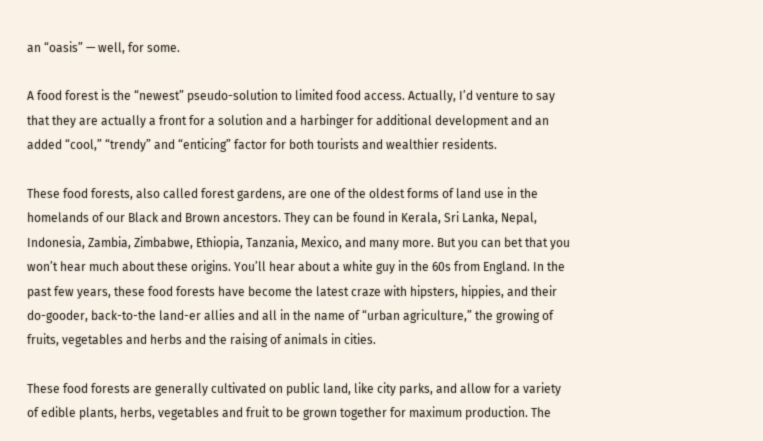an “oasis” — well, for some.

A food forest is the “newest” pseudo-solution to limited food access. Actually, I’d venture to say that they are actually a front for a solution and a harbinger for additional development and an added “cool,” “trendy” and “enticing” factor for both tourists and wealthier residents.

These food forests, also called forest gardens, are one of the oldest forms of land use in the homelands of our Black and Brown ancestors. They can be found in Kerala, Sri Lanka, Nepal, Indonesia, Zambia, Zimbabwe, Ethiopia, Tanzania, Mexico, and many more. But you can bet that you won’t hear much about these origins. You’ll hear about a white guy in the 60s from England. In the past few years, these food forests have become the latest craze with hipsters, hippies, and their do-gooder, back-to-the land-er allies and all in the name of “urban agriculture,” the growing of fruits, vegetables and herbs and the raising of animals in cities.

These food forests are generally cultivated on public land, like city parks, and allow for a variety of edible plants, herbs, vegetables and fruit to be grown together for maximum production. The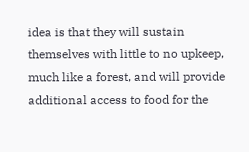idea is that they will sustain themselves with little to no upkeep, much like a forest, and will provide additional access to food for the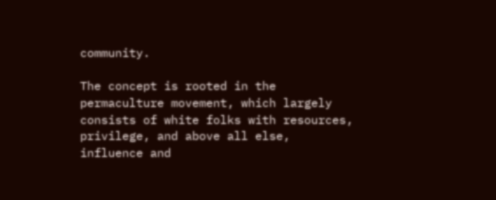community.

The concept is rooted in the permaculture movement, which largely consists of white folks with resources, privilege, and above all else, influence and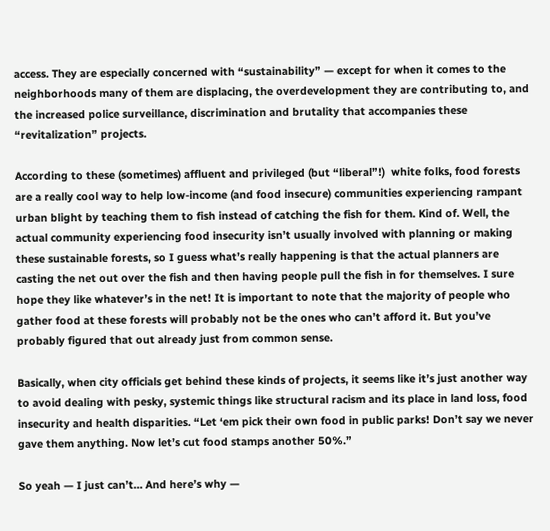access. They are especially concerned with “sustainability” — except for when it comes to the neighborhoods many of them are displacing, the overdevelopment they are contributing to, and the increased police surveillance, discrimination and brutality that accompanies these “revitalization” projects.

According to these (sometimes) affluent and privileged (but “liberal”!)  white folks, food forests are a really cool way to help low-income (and food insecure) communities experiencing rampant urban blight by teaching them to fish instead of catching the fish for them. Kind of. Well, the actual community experiencing food insecurity isn’t usually involved with planning or making these sustainable forests, so I guess what’s really happening is that the actual planners are casting the net out over the fish and then having people pull the fish in for themselves. I sure hope they like whatever’s in the net! It is important to note that the majority of people who gather food at these forests will probably not be the ones who can’t afford it. But you’ve probably figured that out already just from common sense.

Basically, when city officials get behind these kinds of projects, it seems like it’s just another way to avoid dealing with pesky, systemic things like structural racism and its place in land loss, food insecurity and health disparities. “Let ‘em pick their own food in public parks! Don’t say we never gave them anything. Now let’s cut food stamps another 50%.”

So yeah — I just can’t… And here’s why —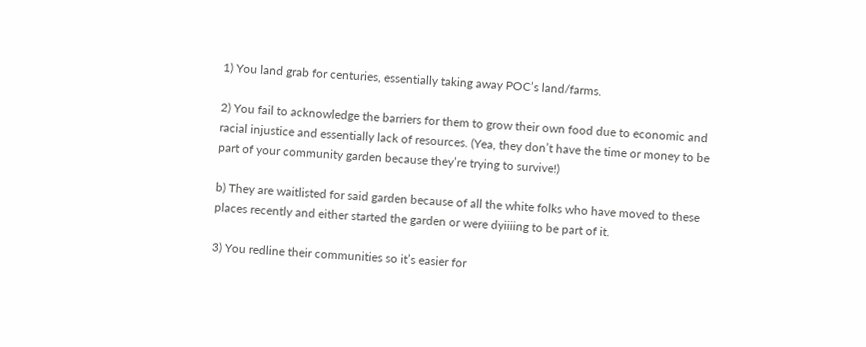1) You land grab for centuries, essentially taking away POC’s land/farms.

2) You fail to acknowledge the barriers for them to grow their own food due to economic and racial injustice and essentially lack of resources. (Yea, they don’t have the time or money to be part of your community garden because they’re trying to survive!)

b) They are waitlisted for said garden because of all the white folks who have moved to these places recently and either started the garden or were dyiiiing to be part of it.

3) You redline their communities so it’s easier for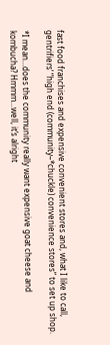fast food franchises and expensive convenient stores and, what I like to call, gentrifiers’ “high end (community–*chuckle) convenience stores” to set up shop.

*I mean…does the community really want expensive goat cheese and kombucha? Hmmm…well, it’s alright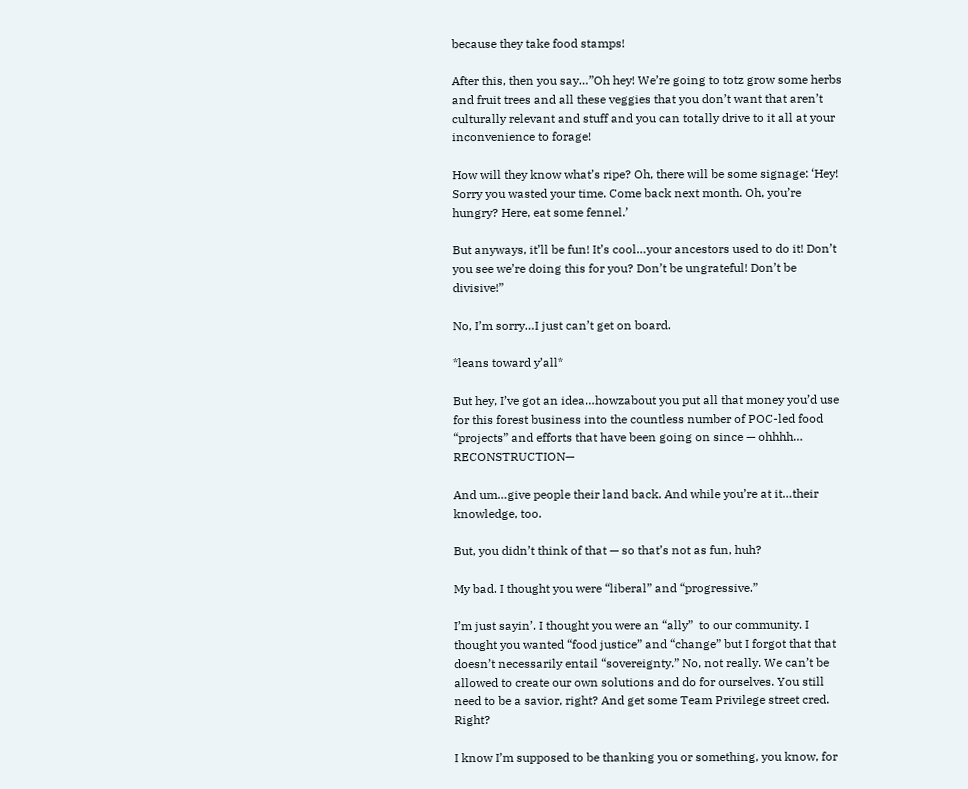because they take food stamps!

After this, then you say…”Oh hey! We’re going to totz grow some herbs and fruit trees and all these veggies that you don’t want that aren’t culturally relevant and stuff and you can totally drive to it all at your inconvenience to forage!

How will they know what’s ripe? Oh, there will be some signage: ‘Hey! Sorry you wasted your time. Come back next month. Oh, you’re hungry? Here, eat some fennel.’

But anyways, it’ll be fun! It’s cool…your ancestors used to do it! Don’t you see we’re doing this for you? Don’t be ungrateful! Don’t be divisive!”

No, I’m sorry…I just can’t get on board.

*leans toward y’all*

But hey, I’ve got an idea…howzabout you put all that money you’d use for this forest business into the countless number of POC-led food “projects” and efforts that have been going on since — ohhhh… RECONSTRUCTION—

And um…give people their land back. And while you’re at it…their knowledge, too.

But, you didn’t think of that — so that’s not as fun, huh?

My bad. I thought you were “liberal” and “progressive.”

I’m just sayin’. I thought you were an “ally”  to our community. I thought you wanted “food justice” and “change” but I forgot that that doesn’t necessarily entail “sovereignty.” No, not really. We can’t be allowed to create our own solutions and do for ourselves. You still need to be a savior, right? And get some Team Privilege street cred. Right?

I know I’m supposed to be thanking you or something, you know, for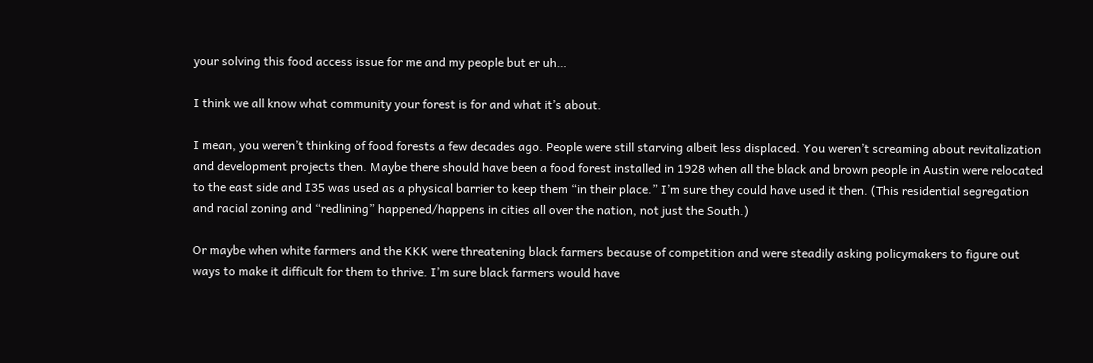your solving this food access issue for me and my people but er uh…

I think we all know what community your forest is for and what it’s about.

I mean, you weren’t thinking of food forests a few decades ago. People were still starving albeit less displaced. You weren’t screaming about revitalization and development projects then. Maybe there should have been a food forest installed in 1928 when all the black and brown people in Austin were relocated to the east side and I35 was used as a physical barrier to keep them “in their place.” I’m sure they could have used it then. (This residential segregation and racial zoning and “redlining” happened/happens in cities all over the nation, not just the South.)

Or maybe when white farmers and the KKK were threatening black farmers because of competition and were steadily asking policymakers to figure out ways to make it difficult for them to thrive. I’m sure black farmers would have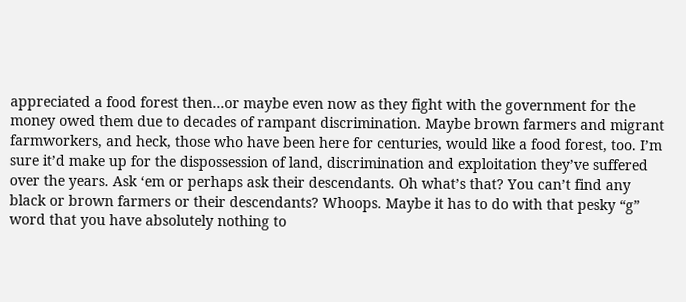appreciated a food forest then…or maybe even now as they fight with the government for the money owed them due to decades of rampant discrimination. Maybe brown farmers and migrant farmworkers, and heck, those who have been here for centuries, would like a food forest, too. I’m sure it’d make up for the dispossession of land, discrimination and exploitation they’ve suffered over the years. Ask ‘em or perhaps ask their descendants. Oh what’s that? You can’t find any black or brown farmers or their descendants? Whoops. Maybe it has to do with that pesky “g” word that you have absolutely nothing to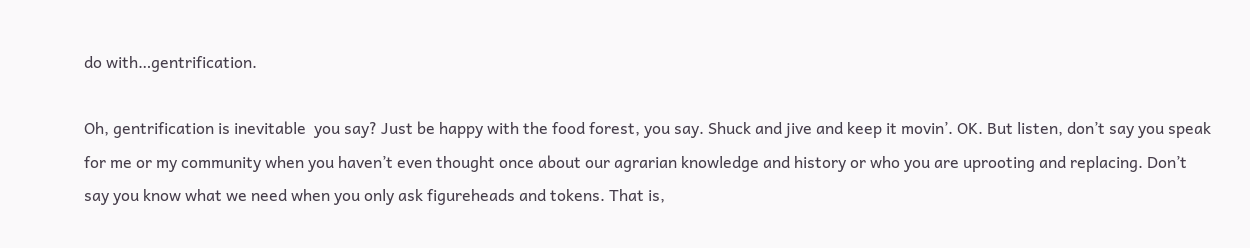do with…gentrification.

Oh, gentrification is inevitable  you say? Just be happy with the food forest, you say. Shuck and jive and keep it movin’. OK. But listen, don’t say you speak for me or my community when you haven’t even thought once about our agrarian knowledge and history or who you are uprooting and replacing. Don’t say you know what we need when you only ask figureheads and tokens. That is,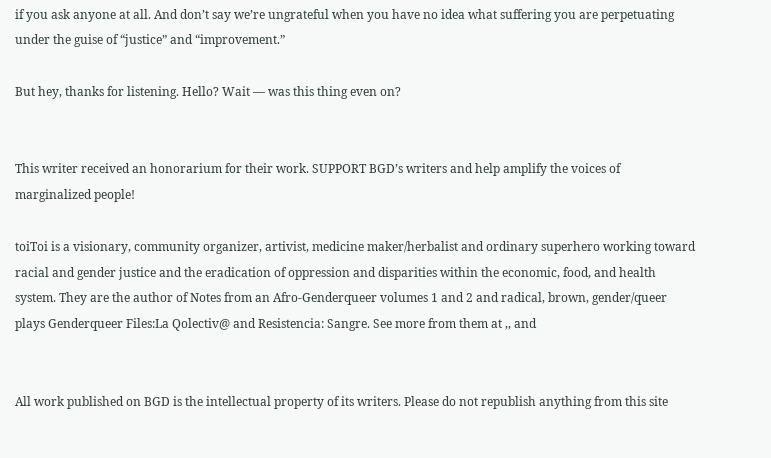if you ask anyone at all. And don’t say we’re ungrateful when you have no idea what suffering you are perpetuating under the guise of “justice” and “improvement.”

But hey, thanks for listening. Hello? Wait — was this thing even on?


This writer received an honorarium for their work. SUPPORT BGD’s writers and help amplify the voices of marginalized people!

toiToi is a visionary, community organizer, artivist, medicine maker/herbalist and ordinary superhero working toward racial and gender justice and the eradication of oppression and disparities within the economic, food, and health system. They are the author of Notes from an Afro-Genderqueer volumes 1 and 2 and radical, brown, gender/queer plays Genderqueer Files:La Qolectiv@ and Resistencia: Sangre. See more from them at ,, and


All work published on BGD is the intellectual property of its writers. Please do not republish anything from this site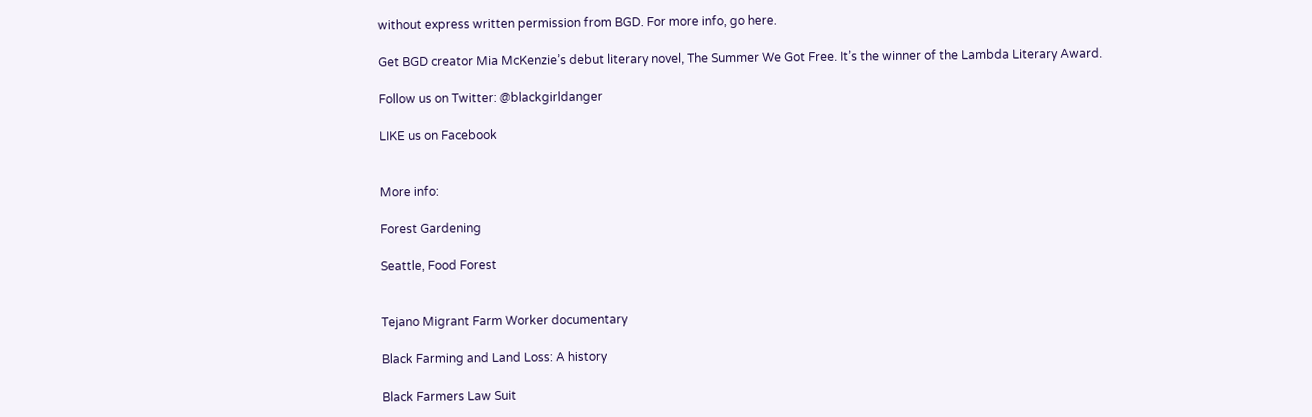without express written permission from BGD. For more info, go here.

Get BGD creator Mia McKenzie’s debut literary novel, The Summer We Got Free. It’s the winner of the Lambda Literary Award.

Follow us on Twitter: @blackgirldanger

LIKE us on Facebook


More info:

Forest Gardening

Seattle, Food Forest


Tejano Migrant Farm Worker documentary

Black Farming and Land Loss: A history

Black Farmers Law Suit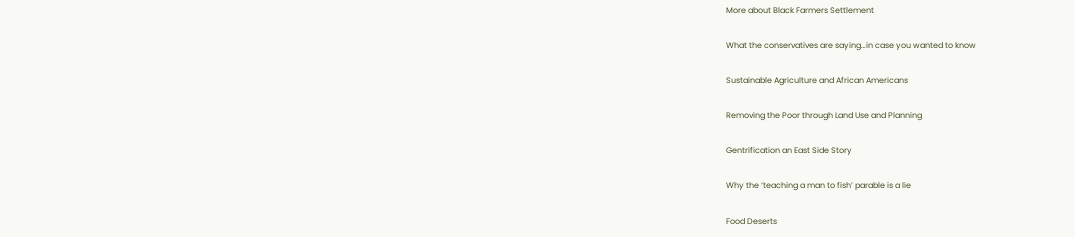More about Black Farmers Settlement

What the conservatives are saying…in case you wanted to know

Sustainable Agriculture and African Americans

Removing the Poor through Land Use and Planning

Gentrification an East Side Story

Why the ‘teaching a man to fish’ parable is a lie

Food Deserts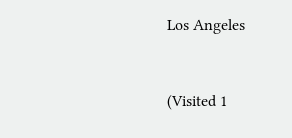Los Angeles


(Visited 1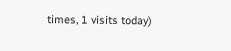times, 1 visits today)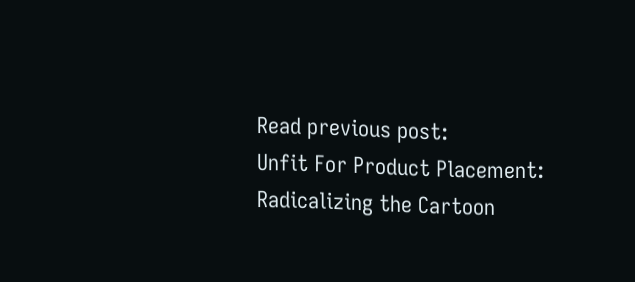Read previous post:
Unfit For Product Placement: Radicalizing the Cartoon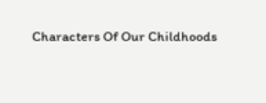Characters Of Our Childhoods